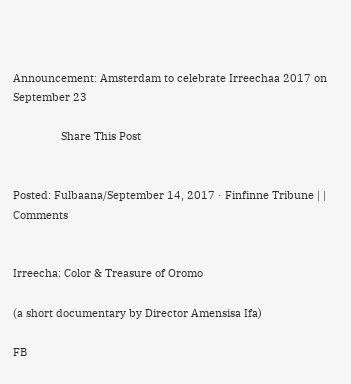Announcement: Amsterdam to celebrate Irreechaa 2017 on September 23

                Share This Post


Posted: Fulbaana/September 14, 2017 · Finfinne Tribune | | Comments


Irreecha: Color & Treasure of Oromo

(a short documentary by Director Amensisa Ifa)

FB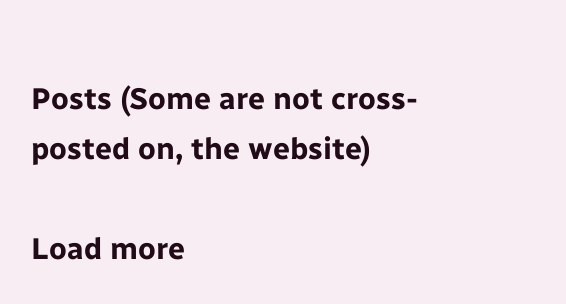Posts (Some are not cross-posted on, the website)

Load more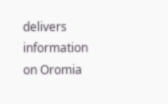delivers information on Oromia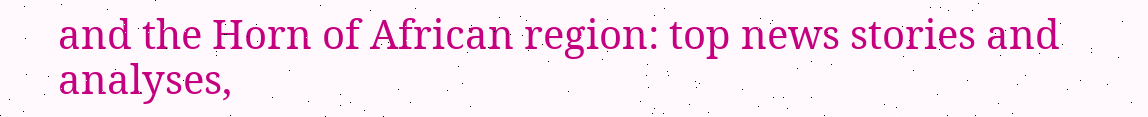and the Horn of African region: top news stories and analyses,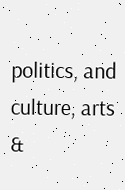politics, and culture, arts &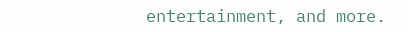entertainment, and more.